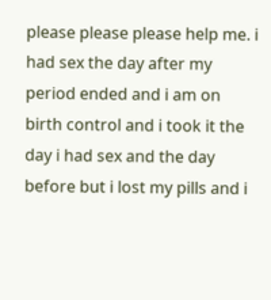please please please help me. i had sex the day after my period ended and i am on birth control and i took it the day i had sex and the day before but i lost my pills and i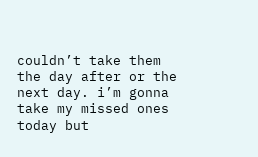couldn’t take them the day after or the next day. i’m gonna take my missed ones today but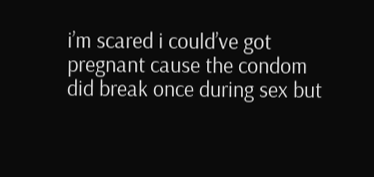i’m scared i could’ve got pregnant cause the condom did break once during sex but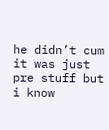he didn’t cum it was just pre stuff but i know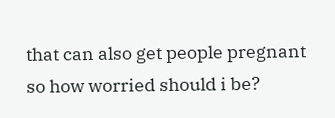that can also get people pregnant so how worried should i be?